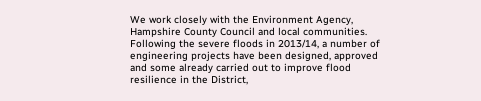We work closely with the Environment Agency, Hampshire County Council and local communities. Following the severe floods in 2013/14, a number of engineering projects have been designed, approved and some already carried out to improve flood resilience in the District,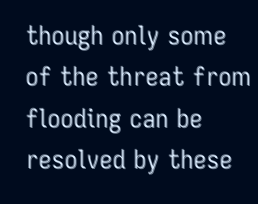though only some of the threat from flooding can be resolved by these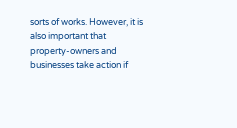sorts of works. However, it is also important that property-owners and businesses take action if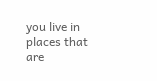you live in places that are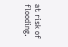at risk of flooding.